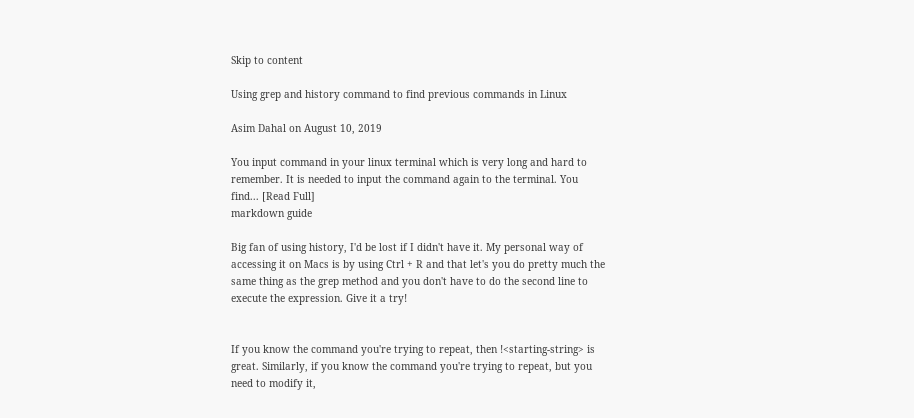Skip to content

Using grep and history command to find previous commands in Linux

Asim Dahal on August 10, 2019

You input command in your linux terminal which is very long and hard to remember. It is needed to input the command again to the terminal. You find... [Read Full]
markdown guide

Big fan of using history, I'd be lost if I didn't have it. My personal way of accessing it on Macs is by using Ctrl + R and that let's you do pretty much the same thing as the grep method and you don't have to do the second line to execute the expression. Give it a try!


If you know the command you're trying to repeat, then !<starting-string> is great. Similarly, if you know the command you're trying to repeat, but you need to modify it,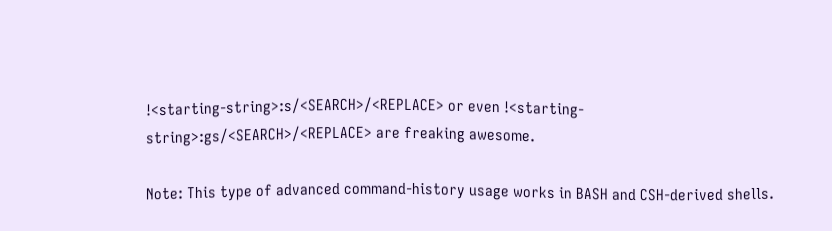!<starting-string>:s/<SEARCH>/<REPLACE> or even !<starting-string>:gs/<SEARCH>/<REPLACE> are freaking awesome.

Note: This type of advanced command-history usage works in BASH and CSH-derived shells.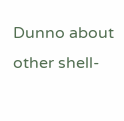Dunno about other shell-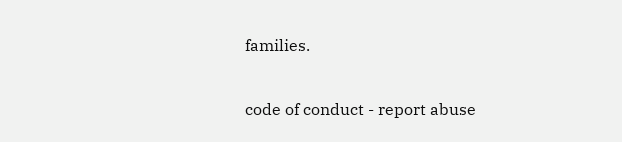families.

code of conduct - report abuse